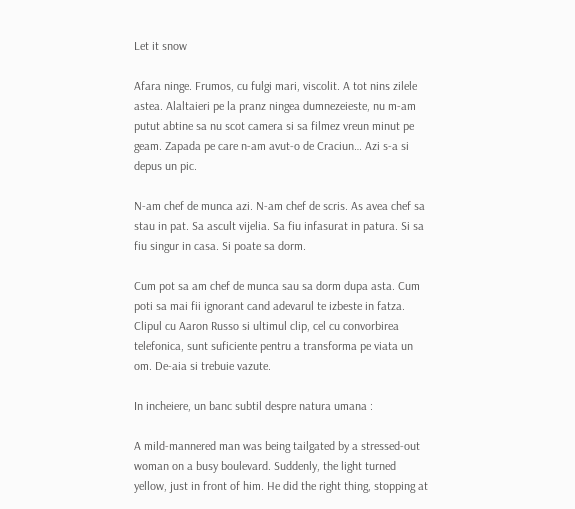Let it snow

Afara ninge. Frumos, cu fulgi mari, viscolit. A tot nins zilele astea. Alaltaieri pe la pranz ningea dumnezeieste, nu m-am putut abtine sa nu scot camera si sa filmez vreun minut pe geam. Zapada pe care n-am avut-o de Craciun… Azi s-a si depus un pic.

N-am chef de munca azi. N-am chef de scris. As avea chef sa stau in pat. Sa ascult vijelia. Sa fiu infasurat in patura. Si sa fiu singur in casa. Si poate sa dorm.

Cum pot sa am chef de munca sau sa dorm dupa asta. Cum poti sa mai fii ignorant cand adevarul te izbeste in fatza. Clipul cu Aaron Russo si ultimul clip, cel cu convorbirea telefonica, sunt suficiente pentru a transforma pe viata un om. De-aia si trebuie vazute.

In incheiere, un banc subtil despre natura umana :

A mild-mannered man was being tailgated by a stressed-out woman on a busy boulevard. Suddenly, the light turned yellow, just in front of him. He did the right thing, stopping at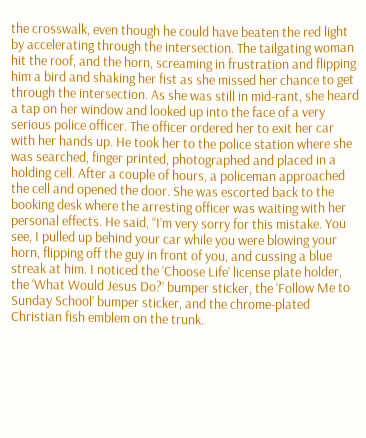the crosswalk, even though he could have beaten the red light by accelerating through the intersection. The tailgating woman hit the roof, and the horn, screaming in frustration and flipping him a bird and shaking her fist as she missed her chance to get through the intersection. As she was still in mid-rant, she heard a tap on her window and looked up into the face of a very serious police officer. The officer ordered her to exit her car with her hands up. He took her to the police station where she was searched, finger printed, photographed and placed in a holding cell. After a couple of hours, a policeman approached the cell and opened the door. She was escorted back to the booking desk where the arresting officer was waiting with her personal effects. He said, “I’m very sorry for this mistake. You see, I pulled up behind your car while you were blowing your horn, flipping off the guy in front of you, and cussing a blue streak at him. I noticed the ‘Choose Life’ license plate holder, the ‘What Would Jesus Do?’ bumper sticker, the ‘Follow Me to Sunday School’ bumper sticker, and the chrome-plated Christian fish emblem on the trunk.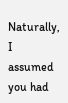Naturally, I assumed you had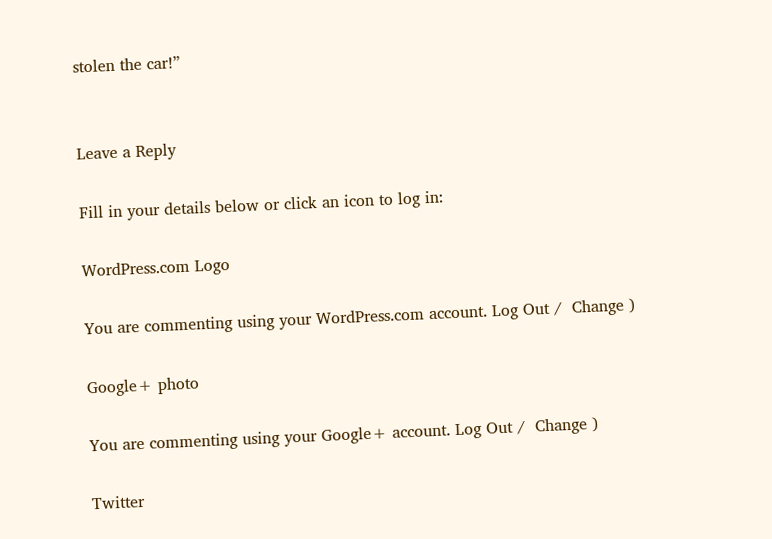stolen the car!”


Leave a Reply

Fill in your details below or click an icon to log in:

WordPress.com Logo

You are commenting using your WordPress.com account. Log Out /  Change )

Google+ photo

You are commenting using your Google+ account. Log Out /  Change )

Twitter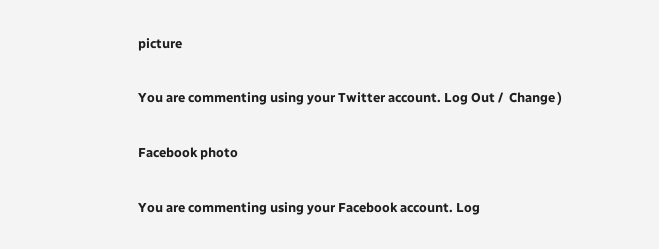picture

You are commenting using your Twitter account. Log Out /  Change )

Facebook photo

You are commenting using your Facebook account. Log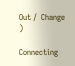Out /  Change )

Connecting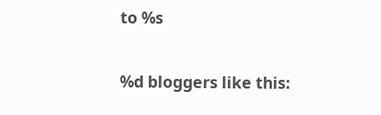to %s

%d bloggers like this: